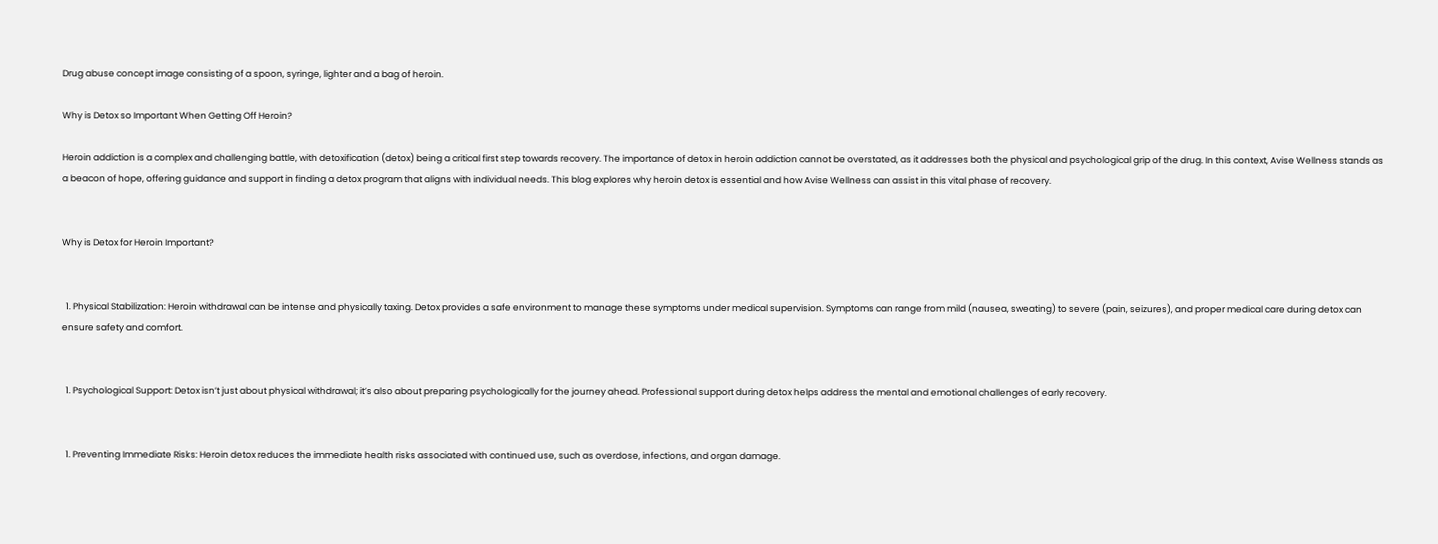Drug abuse concept image consisting of a spoon, syringe, lighter and a bag of heroin.

Why is Detox so Important When Getting Off Heroin?

Heroin addiction is a complex and challenging battle, with detoxification (detox) being a critical first step towards recovery. The importance of detox in heroin addiction cannot be overstated, as it addresses both the physical and psychological grip of the drug. In this context, Avise Wellness stands as a beacon of hope, offering guidance and support in finding a detox program that aligns with individual needs. This blog explores why heroin detox is essential and how Avise Wellness can assist in this vital phase of recovery.


Why is Detox for Heroin Important?


  1. Physical Stabilization: Heroin withdrawal can be intense and physically taxing. Detox provides a safe environment to manage these symptoms under medical supervision. Symptoms can range from mild (nausea, sweating) to severe (pain, seizures), and proper medical care during detox can ensure safety and comfort.


  1. Psychological Support: Detox isn’t just about physical withdrawal; it’s also about preparing psychologically for the journey ahead. Professional support during detox helps address the mental and emotional challenges of early recovery.


  1. Preventing Immediate Risks: Heroin detox reduces the immediate health risks associated with continued use, such as overdose, infections, and organ damage.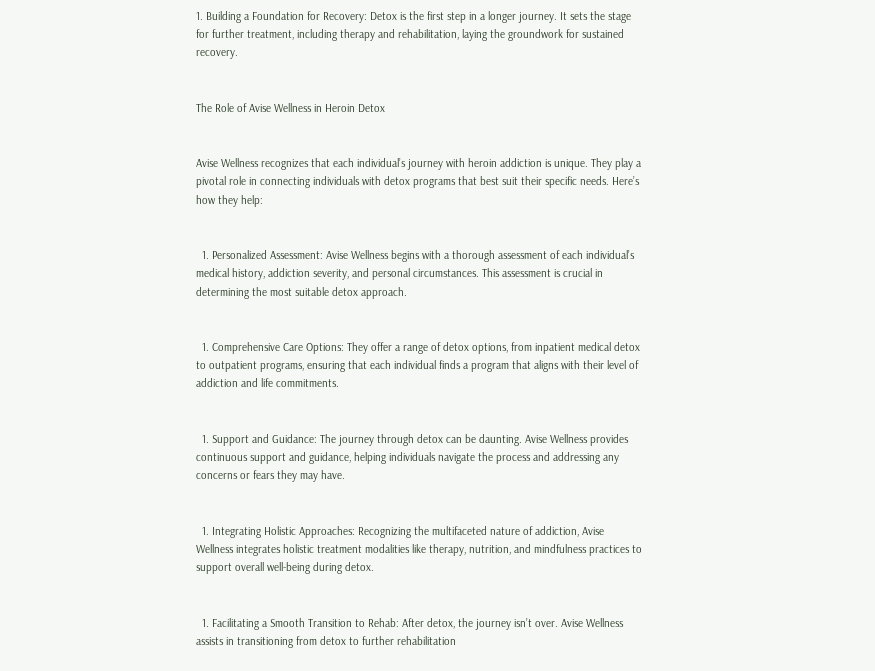1. Building a Foundation for Recovery: Detox is the first step in a longer journey. It sets the stage for further treatment, including therapy and rehabilitation, laying the groundwork for sustained recovery.


The Role of Avise Wellness in Heroin Detox


Avise Wellness recognizes that each individual’s journey with heroin addiction is unique. They play a pivotal role in connecting individuals with detox programs that best suit their specific needs. Here’s how they help:


  1. Personalized Assessment: Avise Wellness begins with a thorough assessment of each individual’s medical history, addiction severity, and personal circumstances. This assessment is crucial in determining the most suitable detox approach.


  1. Comprehensive Care Options: They offer a range of detox options, from inpatient medical detox to outpatient programs, ensuring that each individual finds a program that aligns with their level of addiction and life commitments.


  1. Support and Guidance: The journey through detox can be daunting. Avise Wellness provides continuous support and guidance, helping individuals navigate the process and addressing any concerns or fears they may have.


  1. Integrating Holistic Approaches: Recognizing the multifaceted nature of addiction, Avise Wellness integrates holistic treatment modalities like therapy, nutrition, and mindfulness practices to support overall well-being during detox.


  1. Facilitating a Smooth Transition to Rehab: After detox, the journey isn’t over. Avise Wellness assists in transitioning from detox to further rehabilitation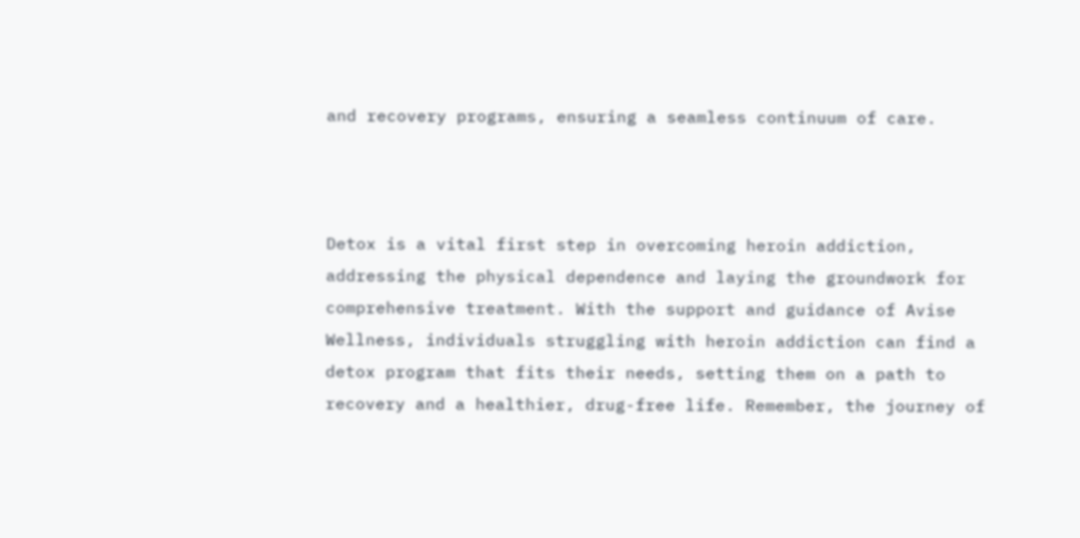and recovery programs, ensuring a seamless continuum of care.



Detox is a vital first step in overcoming heroin addiction, addressing the physical dependence and laying the groundwork for comprehensive treatment. With the support and guidance of Avise Wellness, individuals struggling with heroin addiction can find a detox program that fits their needs, setting them on a path to recovery and a healthier, drug-free life. Remember, the journey of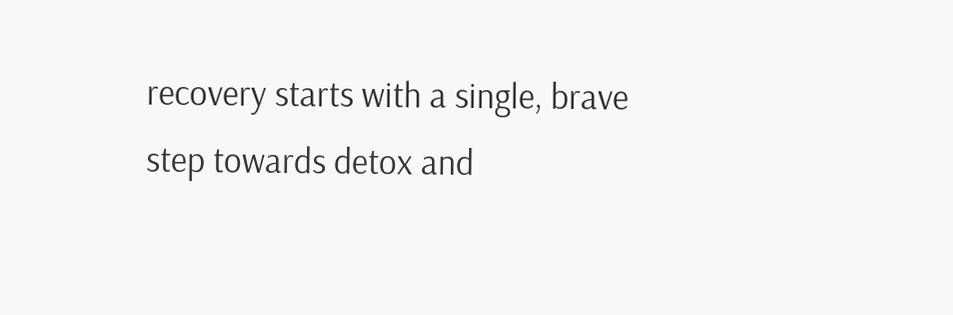recovery starts with a single, brave step towards detox and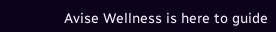Avise Wellness is here to guide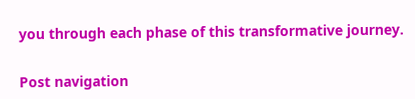you through each phase of this transformative journey.


Post navigation